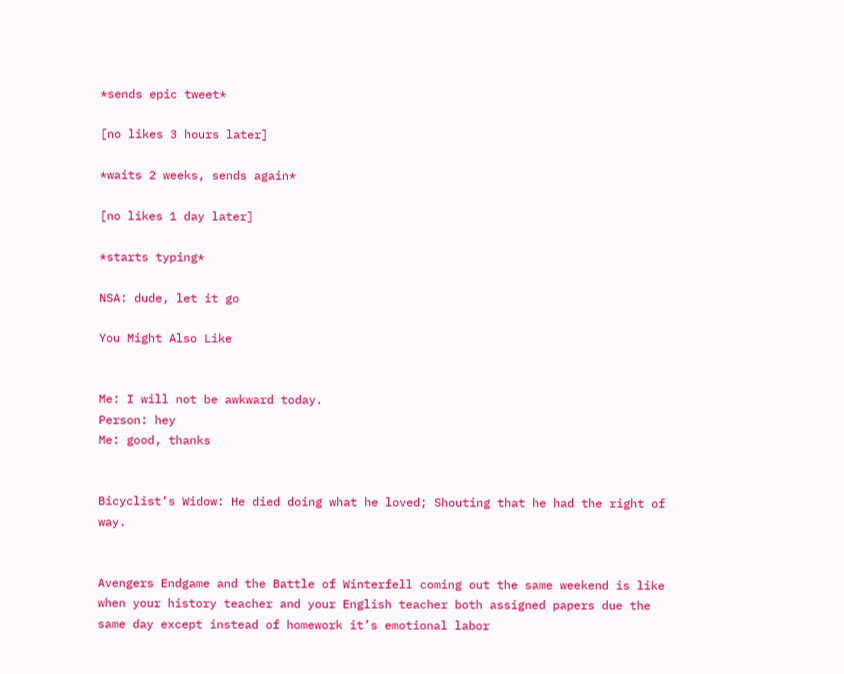*sends epic tweet*

[no likes 3 hours later]

*waits 2 weeks, sends again*

[no likes 1 day later]

*starts typing*

NSA: dude, let it go

You Might Also Like


Me: I will not be awkward today.
Person: hey
Me: good, thanks


Bicyclist’s Widow: He died doing what he loved; Shouting that he had the right of way.


Avengers Endgame and the Battle of Winterfell coming out the same weekend is like when your history teacher and your English teacher both assigned papers due the same day except instead of homework it’s emotional labor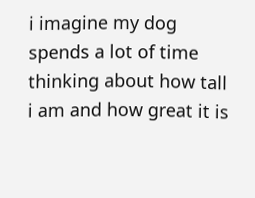i imagine my dog spends a lot of time thinking about how tall i am and how great it is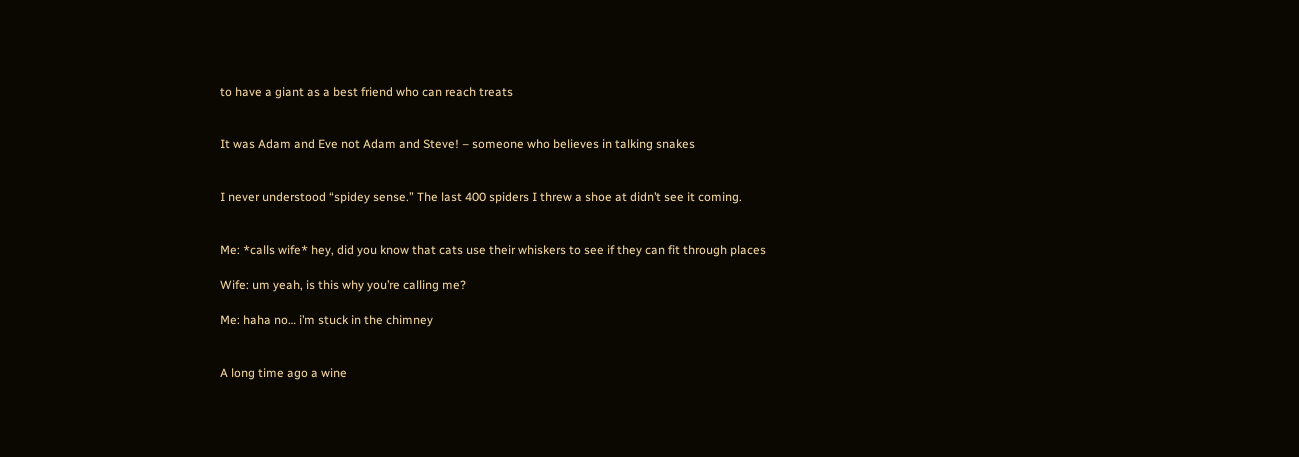to have a giant as a best friend who can reach treats


It was Adam and Eve not Adam and Steve! – someone who believes in talking snakes


I never understood “spidey sense.” The last 400 spiders I threw a shoe at didn’t see it coming.


Me: *calls wife* hey, did you know that cats use their whiskers to see if they can fit through places

Wife: um yeah, is this why you’re calling me?

Me: haha no… i’m stuck in the chimney


A long time ago a wine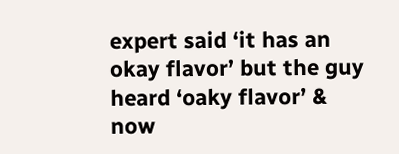expert said ‘it has an okay flavor’ but the guy heard ‘oaky flavor’ & now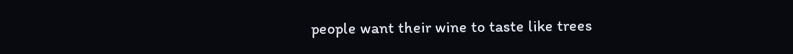people want their wine to taste like trees